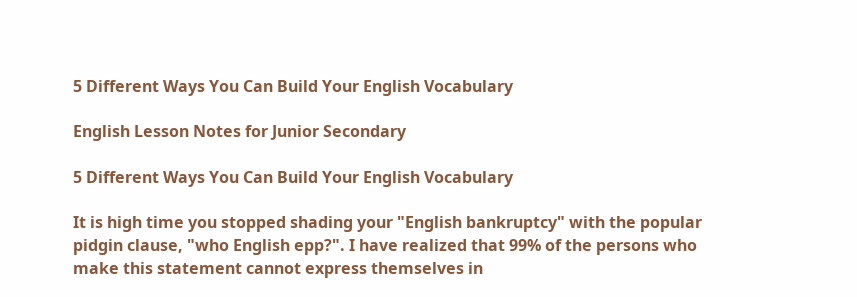5 Different Ways You Can Build Your English Vocabulary

English Lesson Notes for Junior Secondary

5 Different Ways You Can Build Your English Vocabulary

It is high time you stopped shading your "English bankruptcy" with the popular pidgin clause, "who English epp?". I have realized that 99% of the persons who make this statement cannot express themselves in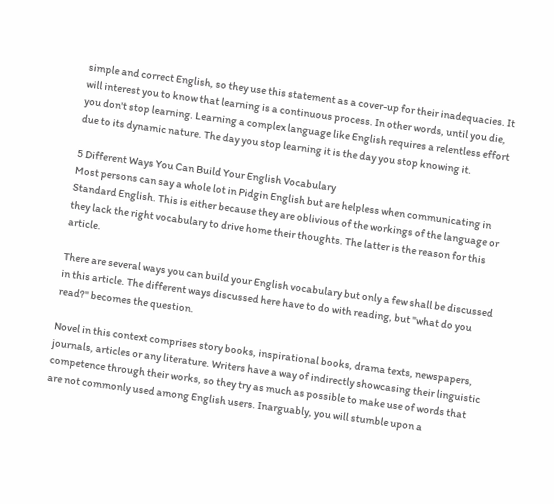simple and correct English, so they use this statement as a cover-up for their inadequacies. It will interest you to know that learning is a continuous process. In other words, until you die, you don't stop learning. Learning a complex language like English requires a relentless effort due to its dynamic nature. The day you stop learning it is the day you stop knowing it.

5 Different Ways You Can Build Your English Vocabulary
Most persons can say a whole lot in Pidgin English but are helpless when communicating in Standard English. This is either because they are oblivious of the workings of the language or they lack the right vocabulary to drive home their thoughts. The latter is the reason for this article.

There are several ways you can build your English vocabulary but only a few shall be discussed in this article. The different ways discussed here have to do with reading, but "what do you read?" becomes the question.

Novel in this context comprises story books, inspirational books, drama texts, newspapers, journals, articles or any literature. Writers have a way of indirectly showcasing their linguistic competence through their works, so they try as much as possible to make use of words that are not commonly used among English users. Inarguably, you will stumble upon a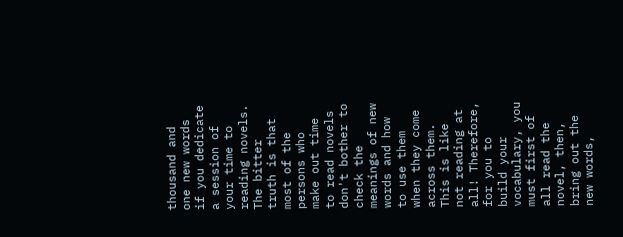thousand and one new words if you dedicate a session of your time to reading novels. The bitter truth is that most of the persons who make out time to read novels don't bother to check the meanings of new words and how to use them when they come across them. This is like not reading at all! Therefore, for you to build your vocabulary, you must first of all read the novel, then, bring out the new words,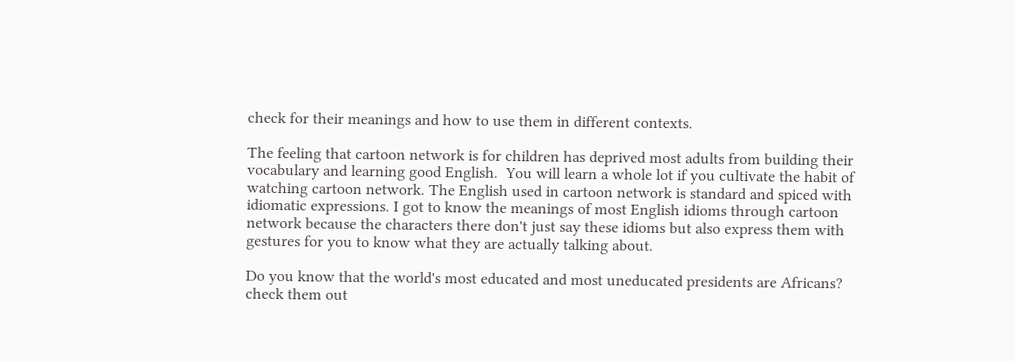check for their meanings and how to use them in different contexts.

The feeling that cartoon network is for children has deprived most adults from building their vocabulary and learning good English.  You will learn a whole lot if you cultivate the habit of watching cartoon network. The English used in cartoon network is standard and spiced with idiomatic expressions. I got to know the meanings of most English idioms through cartoon network because the characters there don't just say these idioms but also express them with gestures for you to know what they are actually talking about.

Do you know that the world's most educated and most uneducated presidents are Africans? check them out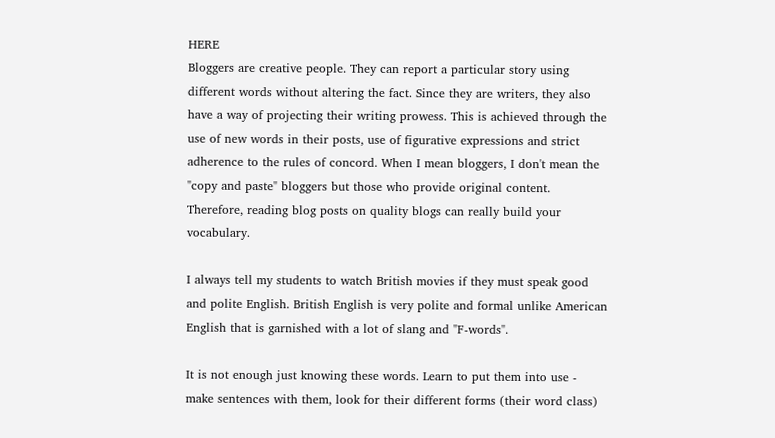HERE
Bloggers are creative people. They can report a particular story using different words without altering the fact. Since they are writers, they also have a way of projecting their writing prowess. This is achieved through the use of new words in their posts, use of figurative expressions and strict adherence to the rules of concord. When I mean bloggers, I don't mean the "copy and paste" bloggers but those who provide original content. Therefore, reading blog posts on quality blogs can really build your vocabulary.

I always tell my students to watch British movies if they must speak good and polite English. British English is very polite and formal unlike American English that is garnished with a lot of slang and "F-words".

It is not enough just knowing these words. Learn to put them into use - make sentences with them, look for their different forms (their word class)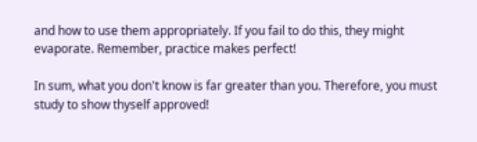and how to use them appropriately. If you fail to do this, they might evaporate. Remember, practice makes perfect!

In sum, what you don't know is far greater than you. Therefore, you must study to show thyself approved!